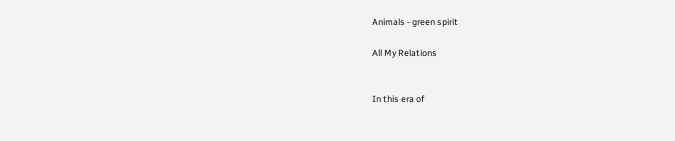Animals - green spirit

All My Relations


In this era of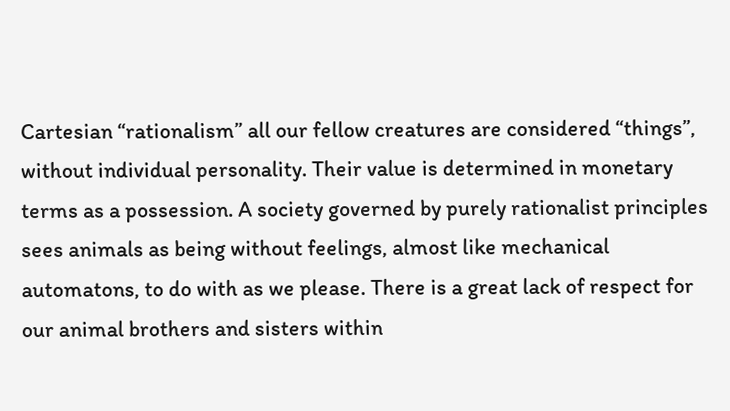Cartesian “rationalism” all our fellow creatures are considered “things”, without individual personality. Their value is determined in monetary terms as a possession. A society governed by purely rationalist principles sees animals as being without feelings, almost like mechanical automatons, to do with as we please. There is a great lack of respect for our animal brothers and sisters within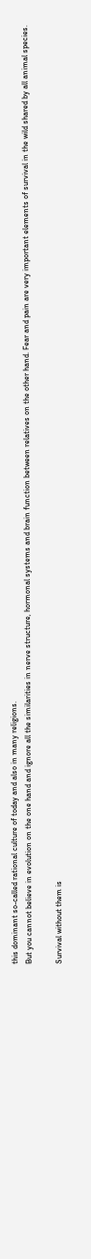this dominant so-called rational culture of today and also in many religions.
But you cannot believe in evolution on the one hand and ignore all the similarities in nerve structure, hormonal systems and brain function between relatives on the other hand. Fear and pain are very important elements of survival in the wild shared by all animal species.

Survival without them is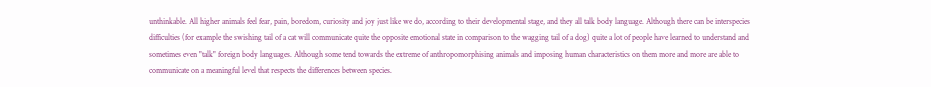unthinkable. All higher animals feel fear, pain, boredom, curiosity and joy just like we do, according to their developmental stage, and they all talk body language. Although there can be interspecies difficulties (for example the swishing tail of a cat will communicate quite the opposite emotional state in comparison to the wagging tail of a dog) quite a lot of people have learned to understand and sometimes even "talk" foreign body languages. Although some tend towards the extreme of anthropomorphising animals and imposing human characteristics on them more and more are able to communicate on a meaningful level that respects the differences between species.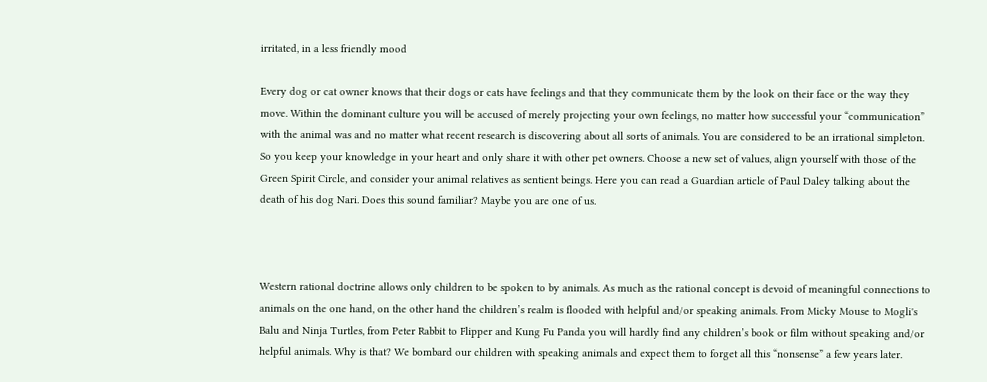irritated, in a less friendly mood

Every dog or cat owner knows that their dogs or cats have feelings and that they communicate them by the look on their face or the way they move. Within the dominant culture you will be accused of merely projecting your own feelings, no matter how successful your “communication” with the animal was and no matter what recent research is discovering about all sorts of animals. You are considered to be an irrational simpleton. So you keep your knowledge in your heart and only share it with other pet owners. Choose a new set of values, align yourself with those of the Green Spirit Circle, and consider your animal relatives as sentient beings. Here you can read a Guardian article of Paul Daley talking about the death of his dog Nari. Does this sound familiar? Maybe you are one of us.



Western rational doctrine allows only children to be spoken to by animals. As much as the rational concept is devoid of meaningful connections to animals on the one hand, on the other hand the children’s realm is flooded with helpful and/or speaking animals. From Micky Mouse to Mogli's Balu and Ninja Turtles, from Peter Rabbit to Flipper and Kung Fu Panda you will hardly find any children’s book or film without speaking and/or helpful animals. Why is that? We bombard our children with speaking animals and expect them to forget all this “nonsense” a few years later.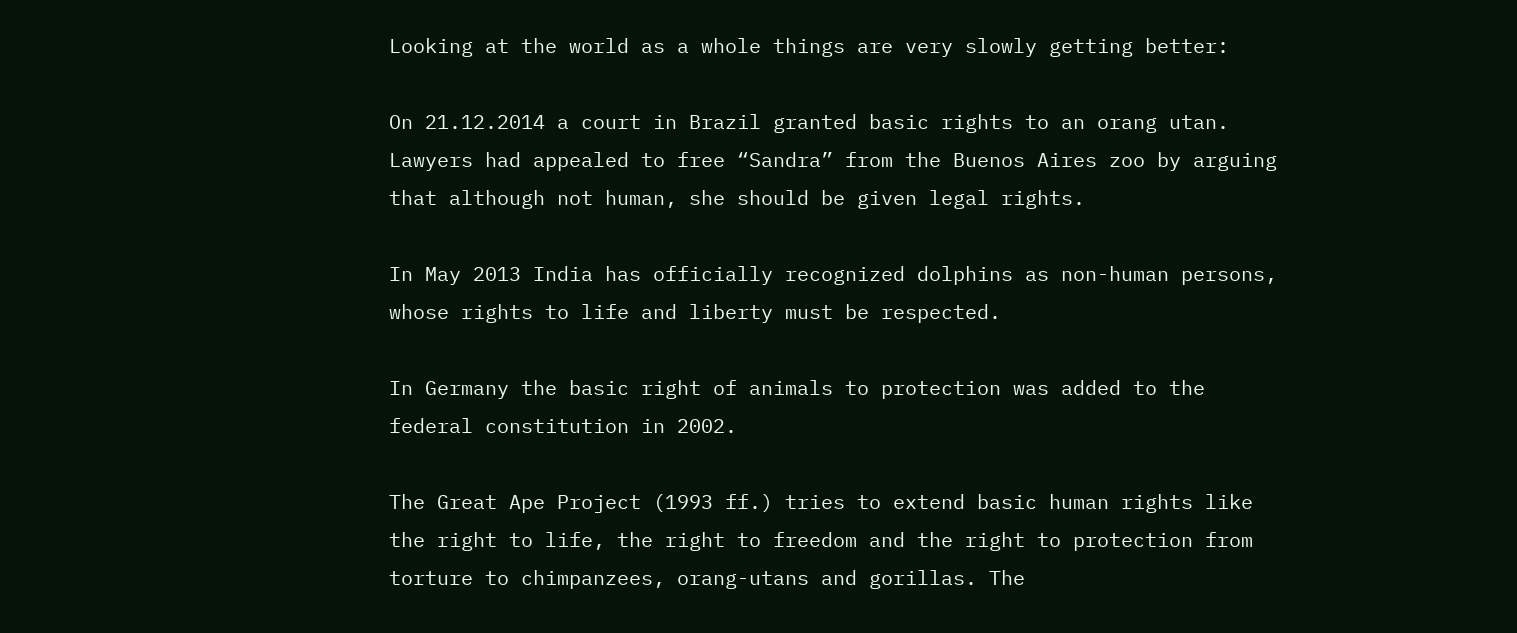Looking at the world as a whole things are very slowly getting better:

On 21.12.2014 a court in Brazil granted basic rights to an orang utan. Lawyers had appealed to free “Sandra” from the Buenos Aires zoo by arguing that although not human, she should be given legal rights.

In May 2013 India has officially recognized dolphins as non-human persons, whose rights to life and liberty must be respected.

In Germany the basic right of animals to protection was added to the federal constitution in 2002.

The Great Ape Project (1993 ff.) tries to extend basic human rights like the right to life, the right to freedom and the right to protection from torture to chimpanzees, orang-utans and gorillas. The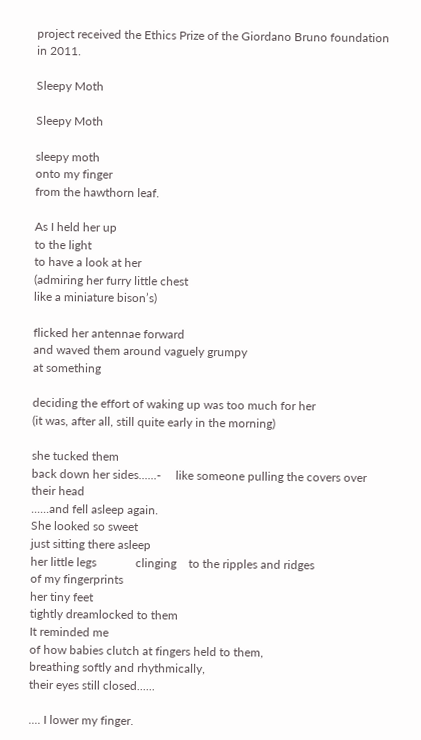project received the Ethics Prize of the Giordano Bruno foundation in 2011.

Sleepy Moth

Sleepy Moth

sleepy moth
onto my finger
from the hawthorn leaf.

As I held her up
to the light
to have a look at her
(admiring her furry little chest
like a miniature bison’s)

flicked her antennae forward
and waved them around vaguely grumpy
at something

deciding the effort of waking up was too much for her
(it was, after all, still quite early in the morning)

she tucked them
back down her sides......-     like someone pulling the covers over their head
......and fell asleep again.
She looked so sweet
just sitting there asleep
her little legs             clinging    to the ripples and ridges
of my fingerprints
her tiny feet
tightly dreamlocked to them
It reminded me
of how babies clutch at fingers held to them,
breathing softly and rhythmically,
their eyes still closed......

.... I lower my finger.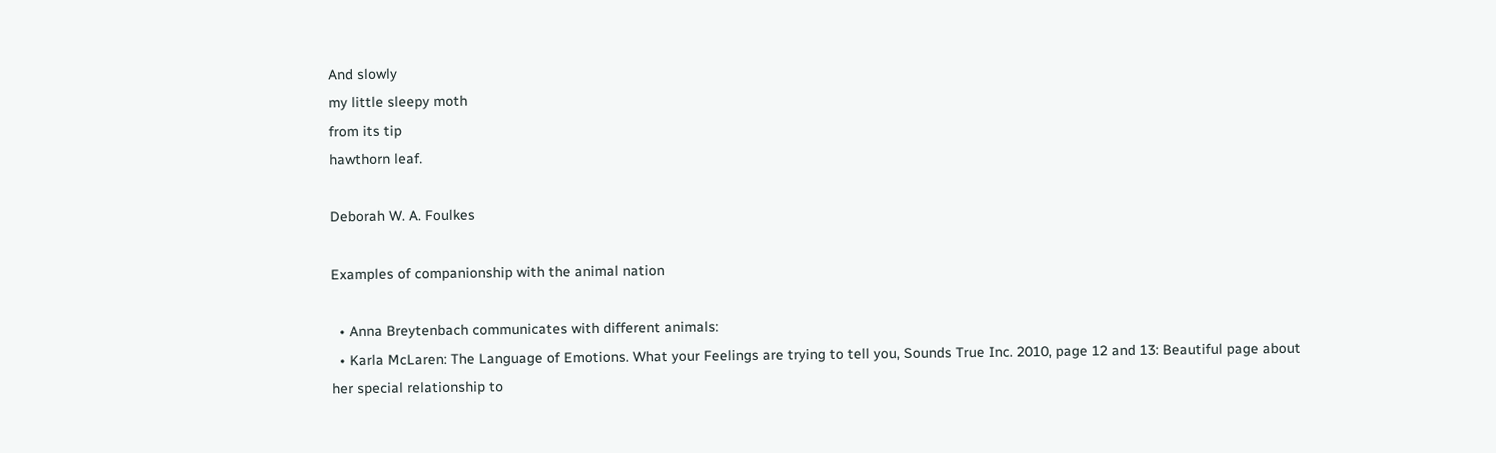And slowly
my little sleepy moth
from its tip
hawthorn leaf.

Deborah W. A. Foulkes

Examples of companionship with the animal nation

  • Anna Breytenbach communicates with different animals:
  • Karla McLaren: The Language of Emotions. What your Feelings are trying to tell you, Sounds True Inc. 2010, page 12 and 13: Beautiful page about her special relationship to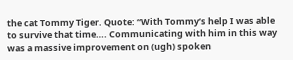the cat Tommy Tiger. Quote: “With Tommy’s help I was able to survive that time…. Communicating with him in this way was a massive improvement on (ugh) spoken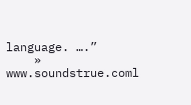language. ….”
    » www.soundstrue.coml